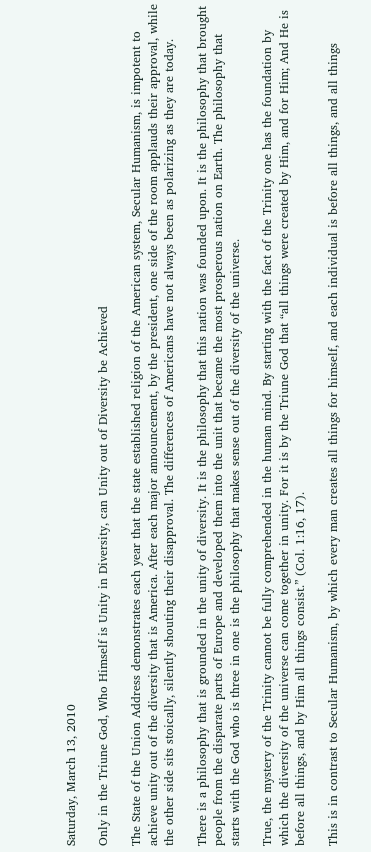Saturday, March 13, 2010

Only in the Triune God, Who Himself is Unity in Diversity, can Unity out of Diversity be Achieved

The State of the Union Address demonstrates each year that the state established religion of the American system, Secular Humanism, is impotent to achieve unity out of the diversity that is America. After each major announcement, by the president, one side of the room applauds their approval, while the other side sits stoically, silently shouting their disapproval. The differences of Americans have not always been as polarizing as they are today.

There is a philosophy that is grounded in the unity of diversity. It is the philosophy that this nation was founded upon. It is the philosophy that brought people from the disparate parts of Europe and developed them into the unit that became the most prosperous nation on Earth. The philosophy that starts with the God who is three in one is the philosophy that makes sense out of the diversity of the universe.

True, the mystery of the Trinity cannot be fully comprehended in the human mind. By starting with the fact of the Trinity one has the foundation by which the diversity of the universe can come together in unity. For it is by the Triune God that “all things were created by Him, and for Him; And He is before all things, and by Him all things consist.” (Col. 1:16, 17).

This is in contrast to Secular Humanism, by which every man creates all things for himself, and each individual is before all things, and all things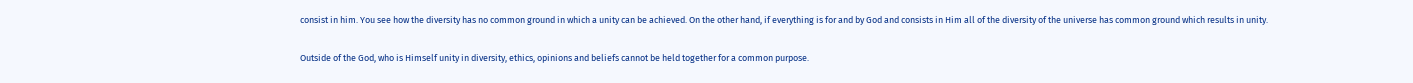consist in him. You see how the diversity has no common ground in which a unity can be achieved. On the other hand, if everything is for and by God and consists in Him all of the diversity of the universe has common ground which results in unity.

Outside of the God, who is Himself unity in diversity, ethics, opinions and beliefs cannot be held together for a common purpose.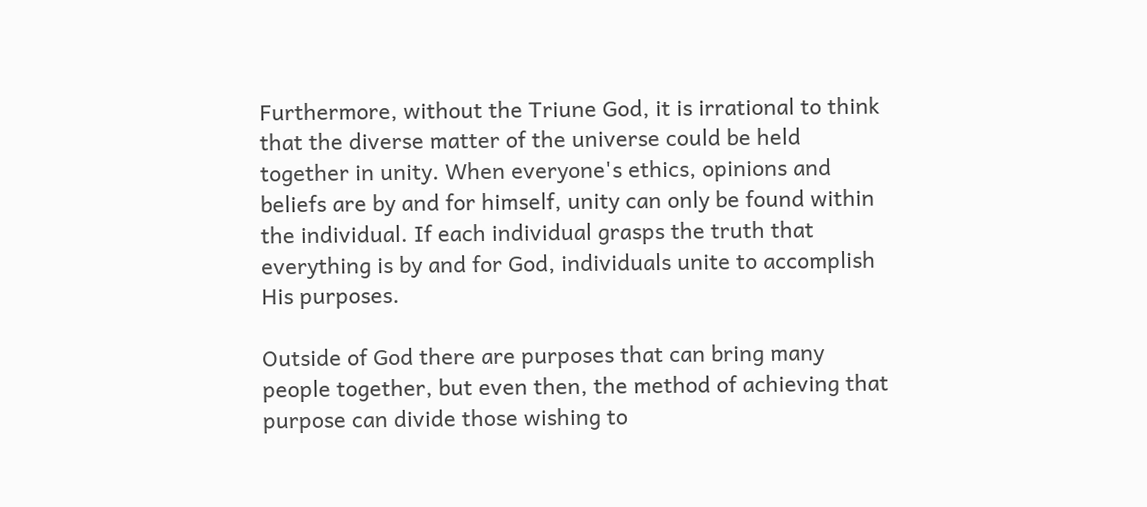Furthermore, without the Triune God, it is irrational to think that the diverse matter of the universe could be held together in unity. When everyone's ethics, opinions and beliefs are by and for himself, unity can only be found within the individual. If each individual grasps the truth that everything is by and for God, individuals unite to accomplish His purposes.

Outside of God there are purposes that can bring many people together, but even then, the method of achieving that purpose can divide those wishing to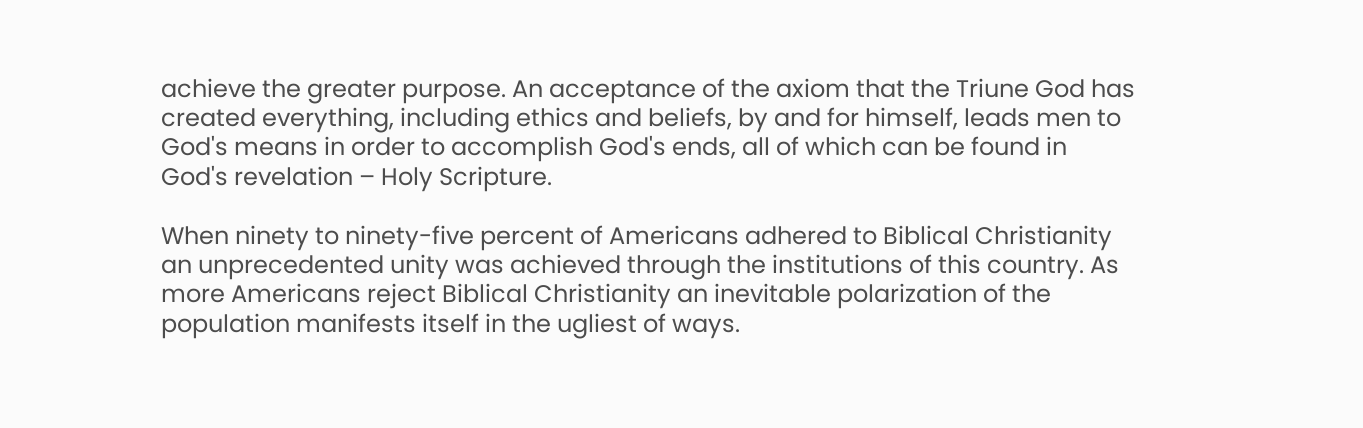achieve the greater purpose. An acceptance of the axiom that the Triune God has created everything, including ethics and beliefs, by and for himself, leads men to God's means in order to accomplish God's ends, all of which can be found in God's revelation – Holy Scripture.

When ninety to ninety-five percent of Americans adhered to Biblical Christianity an unprecedented unity was achieved through the institutions of this country. As more Americans reject Biblical Christianity an inevitable polarization of the population manifests itself in the ugliest of ways.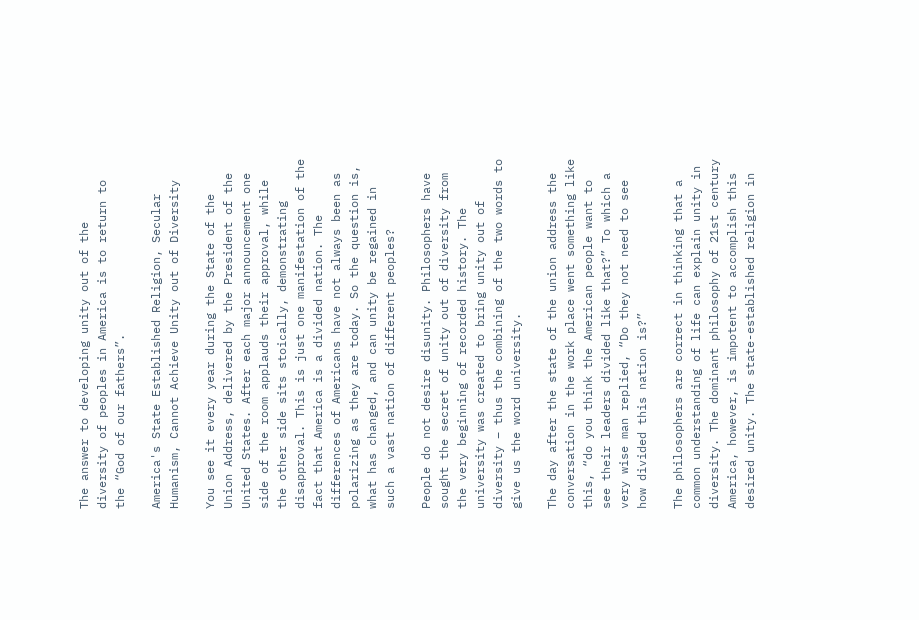The answer to developing unity out of the diversity of peoples in America is to return to the “God of our fathers”.

America's State Established Religion, Secular Humanism, Cannot Achieve Unity out of Diversity

You see it every year during the State of the Union Address, delivered by the President of the United States. After each major announcement one side of the room applauds their approval, while the other side sits stoically, demonstrating disapproval. This is just one manifestation of the fact that America is a divided nation. The differences of Americans have not always been as polarizing as they are today. So the question is, what has changed, and can unity be regained in such a vast nation of different peoples?

People do not desire disunity. Philosophers have sought the secret of unity out of diversity from the very beginning of recorded history. The university was created to bring unity out of diversity – thus the combining of the two words to give us the word university.

The day after the state of the union address the conversation in the work place went something like this, “do you think the American people want to see their leaders divided like that?” To which a very wise man replied, “Do they not need to see how divided this nation is?”

The philosophers are correct in thinking that a common understanding of life can explain unity in diversity. The dominant philosophy of 21st century America, however, is impotent to accomplish this desired unity. The state-established religion in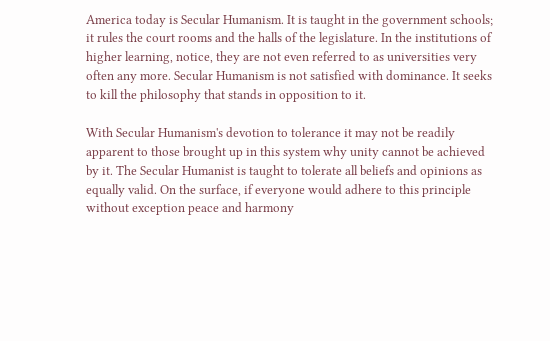America today is Secular Humanism. It is taught in the government schools; it rules the court rooms and the halls of the legislature. In the institutions of higher learning, notice, they are not even referred to as universities very often any more. Secular Humanism is not satisfied with dominance. It seeks to kill the philosophy that stands in opposition to it.

With Secular Humanism's devotion to tolerance it may not be readily apparent to those brought up in this system why unity cannot be achieved by it. The Secular Humanist is taught to tolerate all beliefs and opinions as equally valid. On the surface, if everyone would adhere to this principle without exception peace and harmony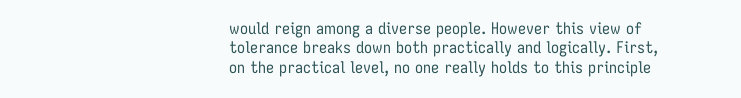would reign among a diverse people. However this view of tolerance breaks down both practically and logically. First, on the practical level, no one really holds to this principle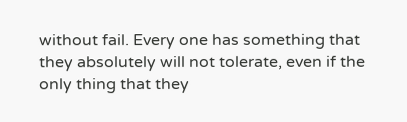without fail. Every one has something that they absolutely will not tolerate, even if the only thing that they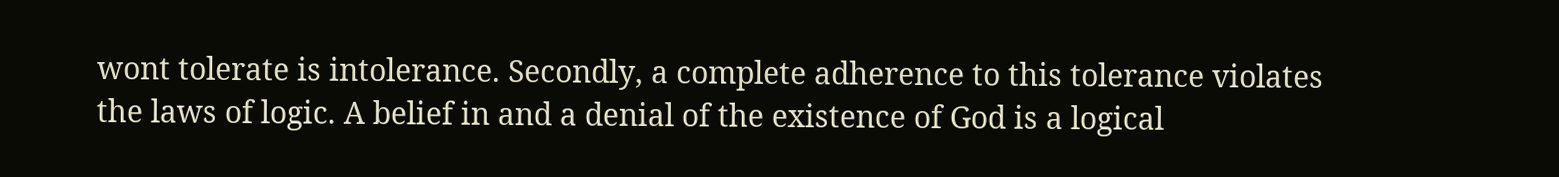wont tolerate is intolerance. Secondly, a complete adherence to this tolerance violates the laws of logic. A belief in and a denial of the existence of God is a logical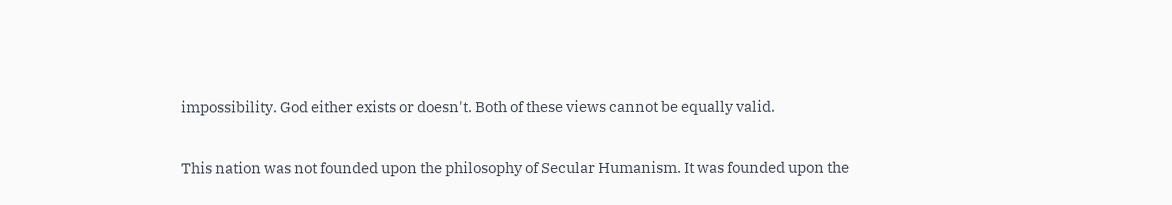impossibility. God either exists or doesn't. Both of these views cannot be equally valid.

This nation was not founded upon the philosophy of Secular Humanism. It was founded upon the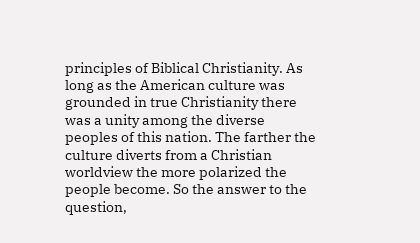principles of Biblical Christianity. As long as the American culture was grounded in true Christianity there was a unity among the diverse peoples of this nation. The farther the culture diverts from a Christian worldview the more polarized the people become. So the answer to the question,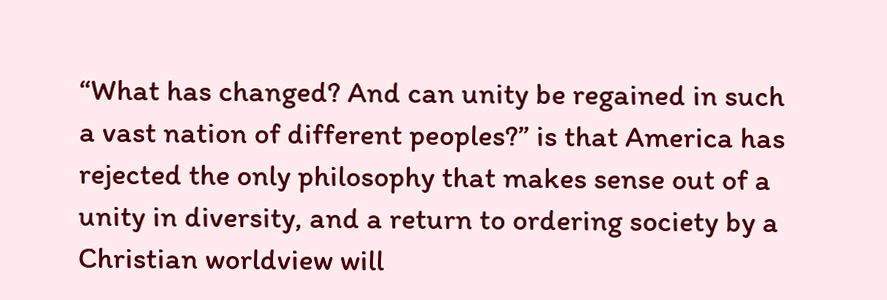“What has changed? And can unity be regained in such a vast nation of different peoples?” is that America has rejected the only philosophy that makes sense out of a unity in diversity, and a return to ordering society by a Christian worldview will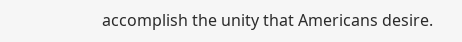accomplish the unity that Americans desire.